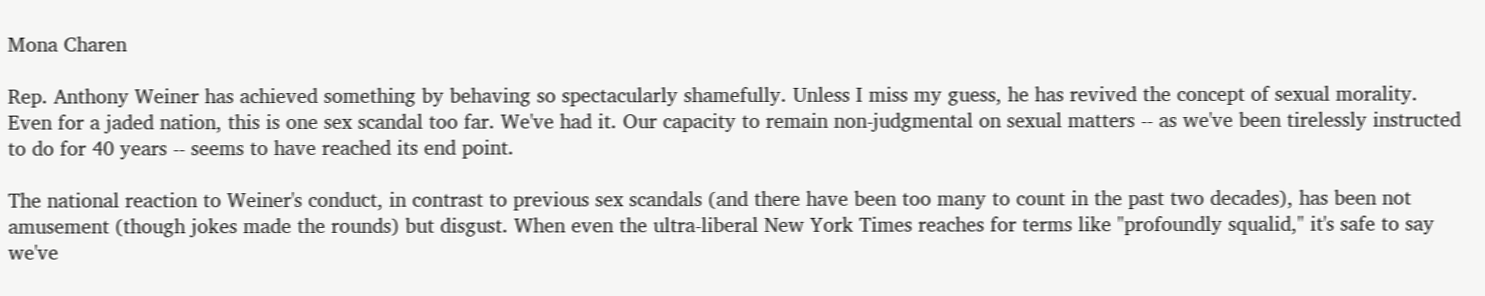Mona Charen

Rep. Anthony Weiner has achieved something by behaving so spectacularly shamefully. Unless I miss my guess, he has revived the concept of sexual morality. Even for a jaded nation, this is one sex scandal too far. We've had it. Our capacity to remain non-judgmental on sexual matters -- as we've been tirelessly instructed to do for 40 years -- seems to have reached its end point.

The national reaction to Weiner's conduct, in contrast to previous sex scandals (and there have been too many to count in the past two decades), has been not amusement (though jokes made the rounds) but disgust. When even the ultra-liberal New York Times reaches for terms like "profoundly squalid," it's safe to say we've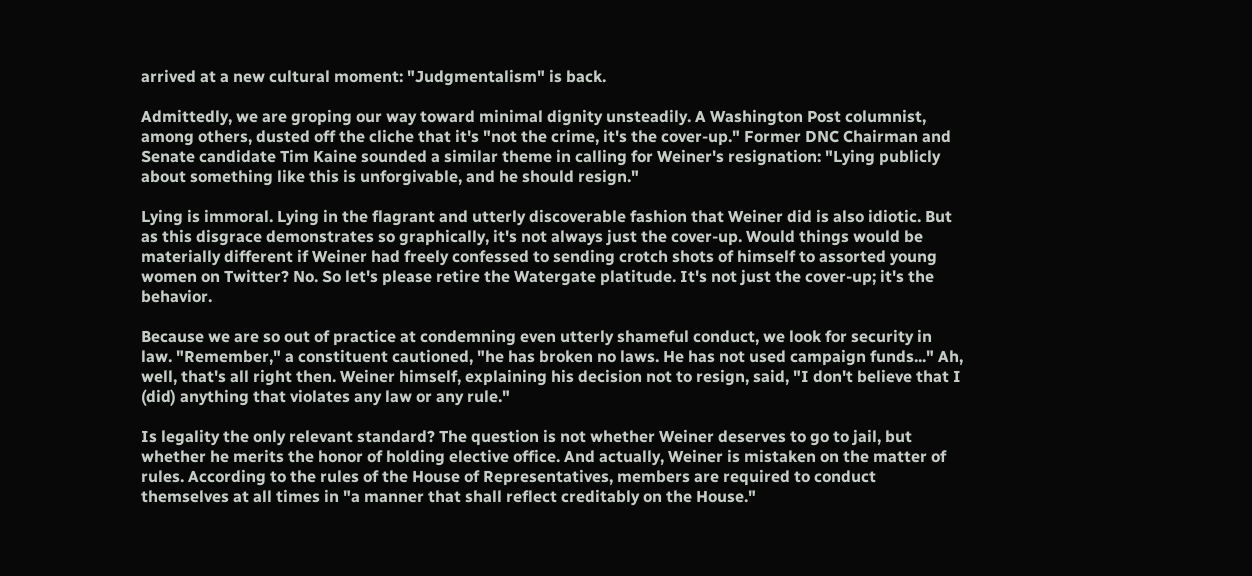arrived at a new cultural moment: "Judgmentalism" is back.

Admittedly, we are groping our way toward minimal dignity unsteadily. A Washington Post columnist, among others, dusted off the cliche that it's "not the crime, it's the cover-up." Former DNC Chairman and Senate candidate Tim Kaine sounded a similar theme in calling for Weiner's resignation: "Lying publicly about something like this is unforgivable, and he should resign."

Lying is immoral. Lying in the flagrant and utterly discoverable fashion that Weiner did is also idiotic. But as this disgrace demonstrates so graphically, it's not always just the cover-up. Would things would be materially different if Weiner had freely confessed to sending crotch shots of himself to assorted young women on Twitter? No. So let's please retire the Watergate platitude. It's not just the cover-up; it's the behavior.

Because we are so out of practice at condemning even utterly shameful conduct, we look for security in law. "Remember," a constituent cautioned, "he has broken no laws. He has not used campaign funds..." Ah, well, that's all right then. Weiner himself, explaining his decision not to resign, said, "I don't believe that I (did) anything that violates any law or any rule."

Is legality the only relevant standard? The question is not whether Weiner deserves to go to jail, but whether he merits the honor of holding elective office. And actually, Weiner is mistaken on the matter of rules. According to the rules of the House of Representatives, members are required to conduct themselves at all times in "a manner that shall reflect creditably on the House."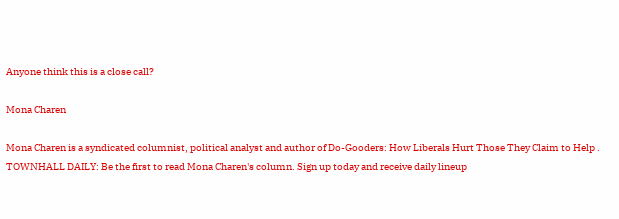Anyone think this is a close call?

Mona Charen

Mona Charen is a syndicated columnist, political analyst and author of Do-Gooders: How Liberals Hurt Those They Claim to Help .
TOWNHALL DAILY: Be the first to read Mona Charen's column. Sign up today and receive daily lineup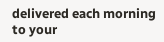delivered each morning to your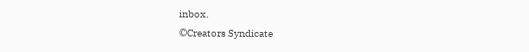inbox.
©Creators Syndicate